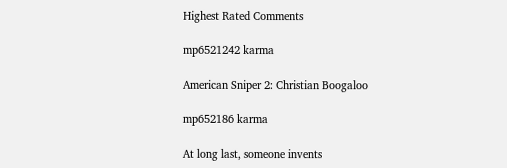Highest Rated Comments

mp6521242 karma

American Sniper 2: Christian Boogaloo

mp652186 karma

At long last, someone invents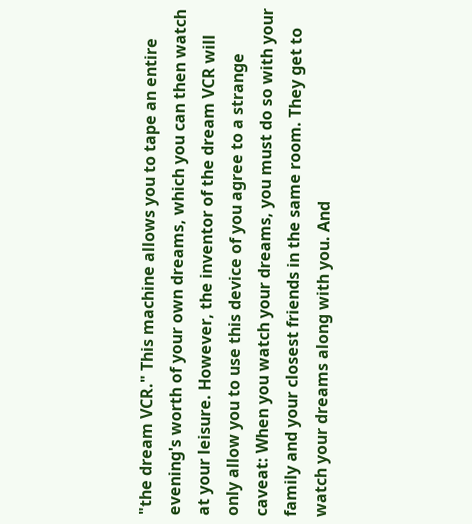"the dream VCR." This machine allows you to tape an entire evening's worth of your own dreams, which you can then watch at your leisure. However, the inventor of the dream VCR will only allow you to use this device of you agree to a strange caveat: When you watch your dreams, you must do so with your family and your closest friends in the same room. They get to watch your dreams along with you. And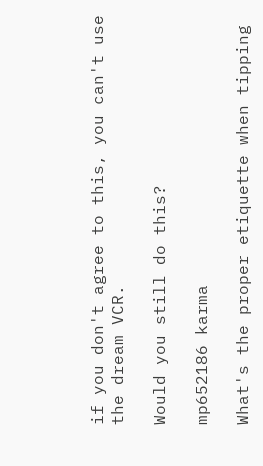if you don't agree to this, you can't use the dream VCR.

Would you still do this?

mp652186 karma

What's the proper etiquette when tipping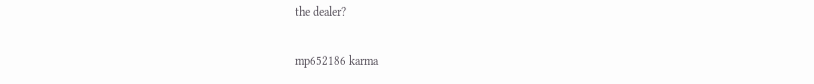the dealer?

mp652186 karma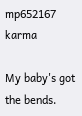mp652167 karma

My baby's got the bends.